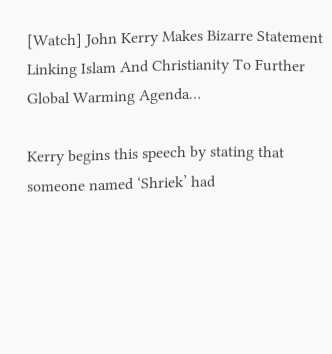[Watch] John Kerry Makes Bizarre Statement Linking Islam And Christianity To Further Global Warming Agenda…

Kerry begins this speech by stating that someone named ‘Shriek’ had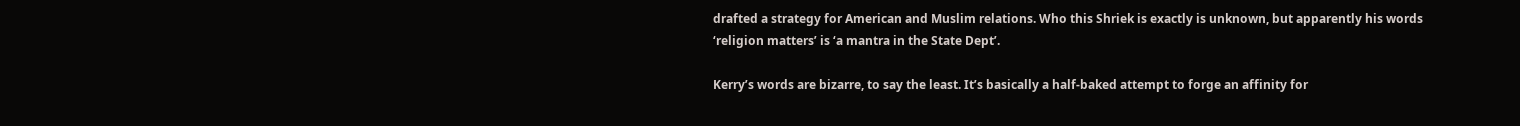drafted a strategy for American and Muslim relations. Who this Shriek is exactly is unknown, but apparently his words ‘religion matters’ is ‘a mantra in the State Dept’.

Kerry’s words are bizarre, to say the least. It’s basically a half-baked attempt to forge an affinity for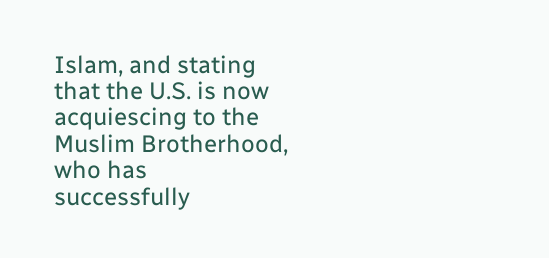Islam, and stating that the U.S. is now acquiescing to the Muslim Brotherhood, who has successfully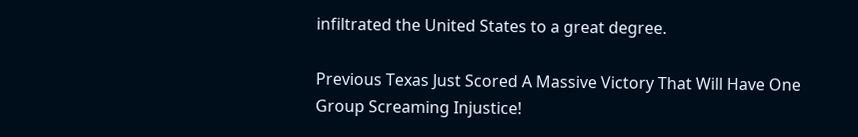infiltrated the United States to a great degree.

Previous Texas Just Scored A Massive Victory That Will Have One Group Screaming Injustice!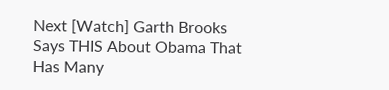Next [Watch] Garth Brooks Says THIS About Obama That Has Many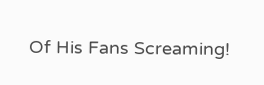Of His Fans Screaming!